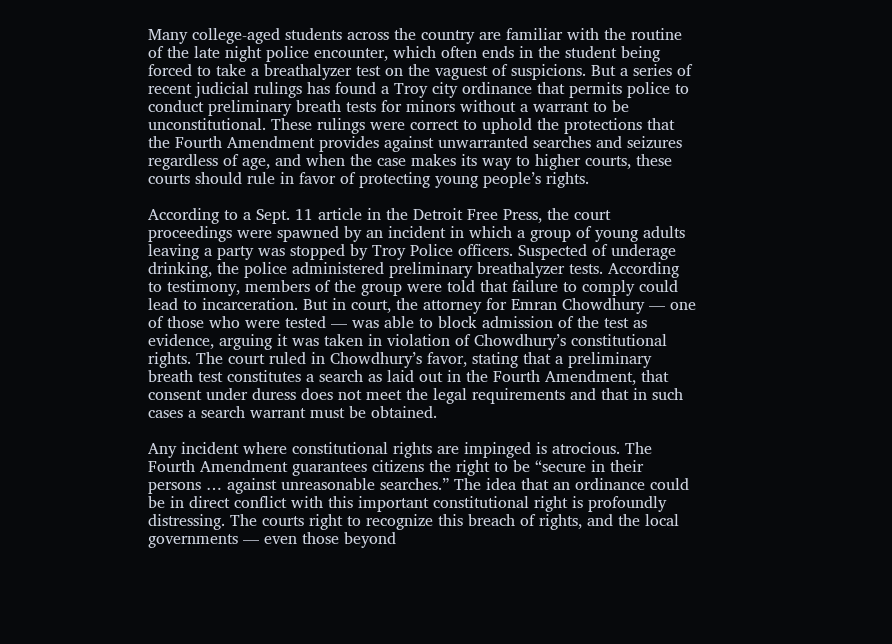Many college-aged students across the country are familiar with the routine of the late night police encounter, which often ends in the student being forced to take a breathalyzer test on the vaguest of suspicions. But a series of recent judicial rulings has found a Troy city ordinance that permits police to conduct preliminary breath tests for minors without a warrant to be unconstitutional. These rulings were correct to uphold the protections that the Fourth Amendment provides against unwarranted searches and seizures regardless of age, and when the case makes its way to higher courts, these courts should rule in favor of protecting young people’s rights.

According to a Sept. 11 article in the Detroit Free Press, the court proceedings were spawned by an incident in which a group of young adults leaving a party was stopped by Troy Police officers. Suspected of underage drinking, the police administered preliminary breathalyzer tests. According to testimony, members of the group were told that failure to comply could lead to incarceration. But in court, the attorney for Emran Chowdhury — one of those who were tested — was able to block admission of the test as evidence, arguing it was taken in violation of Chowdhury’s constitutional rights. The court ruled in Chowdhury’s favor, stating that a preliminary breath test constitutes a search as laid out in the Fourth Amendment, that consent under duress does not meet the legal requirements and that in such cases a search warrant must be obtained.

Any incident where constitutional rights are impinged is atrocious. The Fourth Amendment guarantees citizens the right to be “secure in their persons … against unreasonable searches.” The idea that an ordinance could be in direct conflict with this important constitutional right is profoundly distressing. The courts right to recognize this breach of rights, and the local governments — even those beyond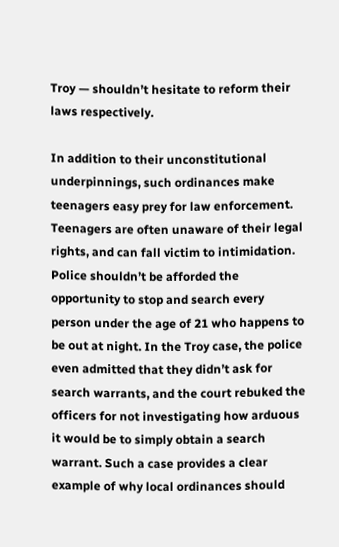Troy — shouldn’t hesitate to reform their laws respectively.

In addition to their unconstitutional underpinnings, such ordinances make teenagers easy prey for law enforcement. Teenagers are often unaware of their legal rights, and can fall victim to intimidation. Police shouldn’t be afforded the opportunity to stop and search every person under the age of 21 who happens to be out at night. In the Troy case, the police even admitted that they didn’t ask for search warrants, and the court rebuked the officers for not investigating how arduous it would be to simply obtain a search warrant. Such a case provides a clear example of why local ordinances should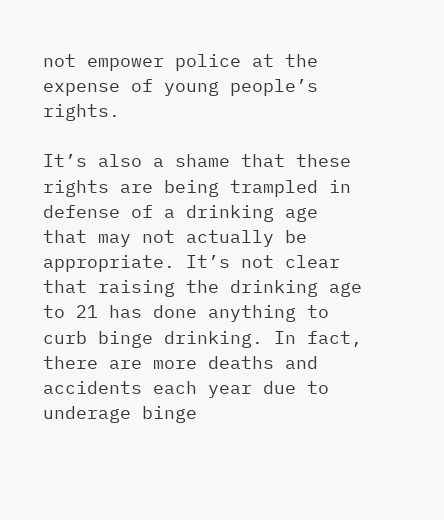not empower police at the expense of young people’s rights.

It’s also a shame that these rights are being trampled in defense of a drinking age that may not actually be appropriate. It’s not clear that raising the drinking age to 21 has done anything to curb binge drinking. In fact, there are more deaths and accidents each year due to underage binge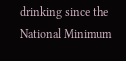drinking since the National Minimum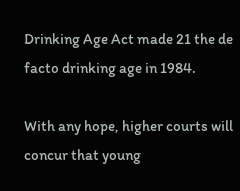Drinking Age Act made 21 the de facto drinking age in 1984.

With any hope, higher courts will concur that young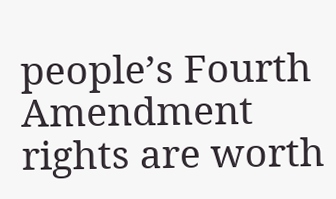people’s Fourth Amendment rights are worth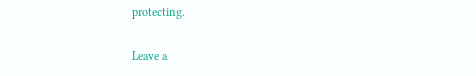protecting.

Leave a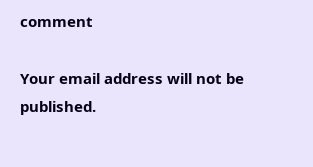comment

Your email address will not be published.